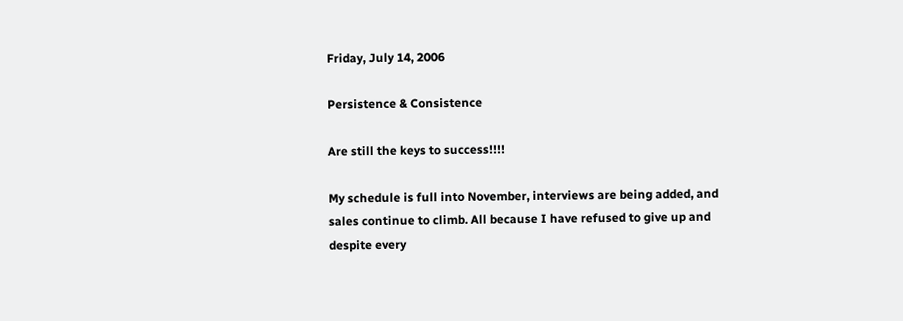Friday, July 14, 2006

Persistence & Consistence

Are still the keys to success!!!!

My schedule is full into November, interviews are being added, and sales continue to climb. All because I have refused to give up and despite every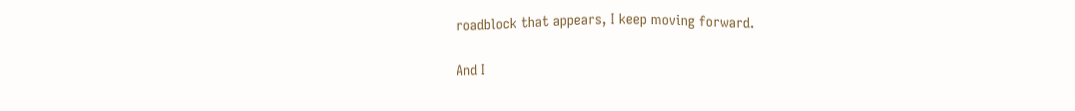roadblock that appears, I keep moving forward.

And I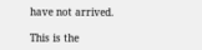have not arrived.

This is the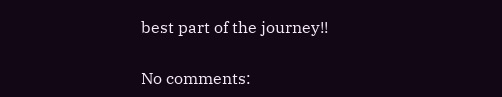best part of the journey!!

No comments: